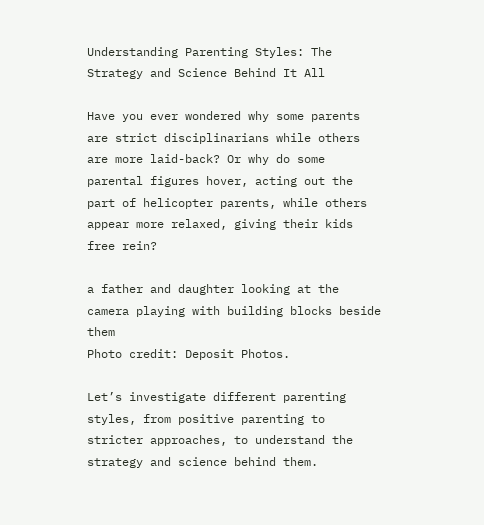Understanding Parenting Styles: The Strategy and Science Behind It All

Have you ever wondered why some parents are strict disciplinarians while others are more laid-back? Or why do some parental figures hover, acting out the part of helicopter parents, while others appear more relaxed, giving their kids free rein?

a father and daughter looking at the camera playing with building blocks beside them
Photo credit: Deposit Photos.

Let’s investigate different parenting styles, from positive parenting to stricter approaches, to understand the strategy and science behind them.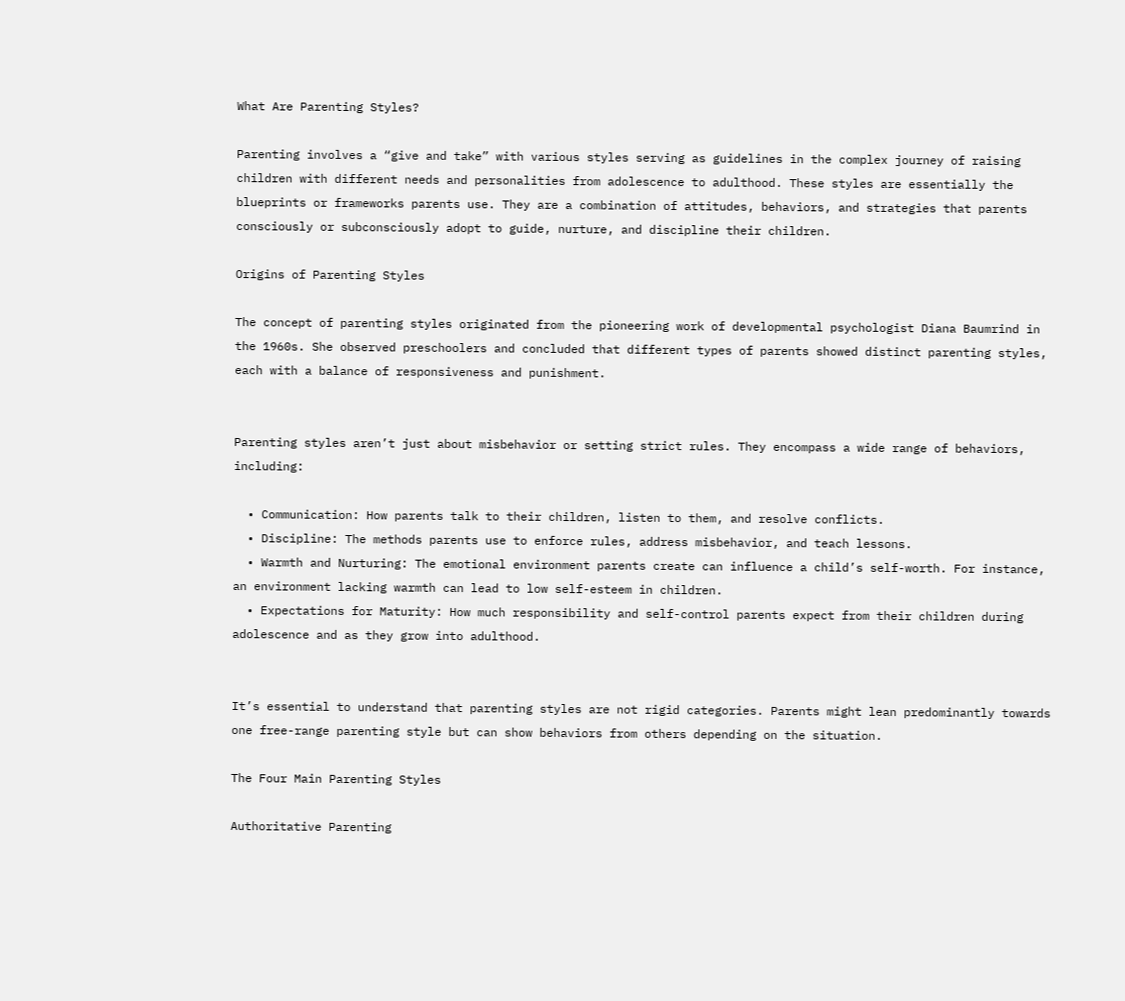What Are Parenting Styles?

Parenting involves a “give and take” with various styles serving as guidelines in the complex journey of raising children with different needs and personalities from adolescence to adulthood. These styles are essentially the blueprints or frameworks parents use. They are a combination of attitudes, behaviors, and strategies that parents consciously or subconsciously adopt to guide, nurture, and discipline their children.

Origins of Parenting Styles

The concept of parenting styles originated from the pioneering work of developmental psychologist Diana Baumrind in the 1960s. She observed preschoolers and concluded that different types of parents showed distinct parenting styles, each with a balance of responsiveness and punishment.


Parenting styles aren’t just about misbehavior or setting strict rules. They encompass a wide range of behaviors, including:

  • Communication: How parents talk to their children, listen to them, and resolve conflicts.
  • Discipline: The methods parents use to enforce rules, address misbehavior, and teach lessons.
  • Warmth and Nurturing: The emotional environment parents create can influence a child’s self-worth. For instance, an environment lacking warmth can lead to low self-esteem in children.
  • Expectations for Maturity: How much responsibility and self-control parents expect from their children during adolescence and as they grow into adulthood.


It’s essential to understand that parenting styles are not rigid categories. Parents might lean predominantly towards one free-range parenting style but can show behaviors from others depending on the situation.

The Four Main Parenting Styles

Authoritative Parenting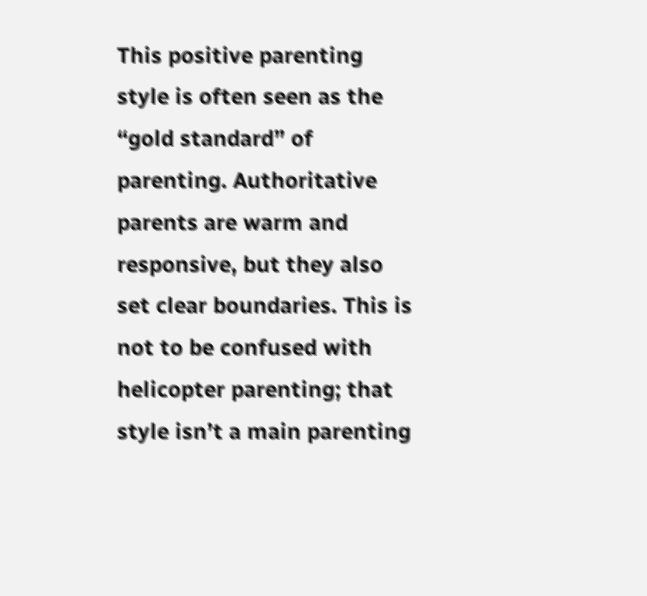This positive parenting style is often seen as the “gold standard” of parenting. Authoritative parents are warm and responsive, but they also set clear boundaries. This is not to be confused with helicopter parenting; that style isn’t a main parenting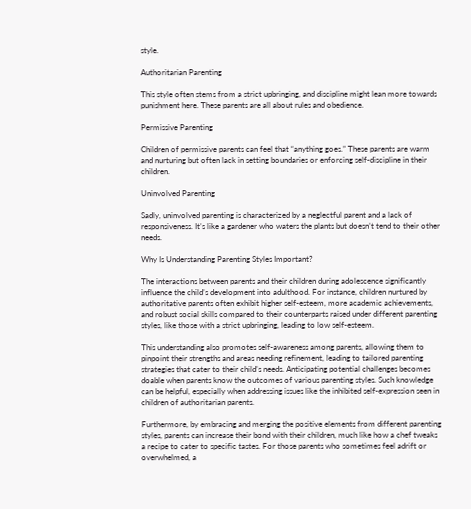style.

Authoritarian Parenting

This style often stems from a strict upbringing, and discipline might lean more towards punishment here. These parents are all about rules and obedience.

Permissive Parenting

Children of permissive parents can feel that “anything goes.” These parents are warm and nurturing but often lack in setting boundaries or enforcing self-discipline in their children.

Uninvolved Parenting

Sadly, uninvolved parenting is characterized by a neglectful parent and a lack of responsiveness. It’s like a gardener who waters the plants but doesn’t tend to their other needs.

Why Is Understanding Parenting Styles Important?

The interactions between parents and their children during adolescence significantly influence the child’s development into adulthood. For instance, children nurtured by authoritative parents often exhibit higher self-esteem, more academic achievements, and robust social skills compared to their counterparts raised under different parenting styles, like those with a strict upbringing, leading to low self-esteem.

This understanding also promotes self-awareness among parents, allowing them to pinpoint their strengths and areas needing refinement, leading to tailored parenting strategies that cater to their child’s needs. Anticipating potential challenges becomes doable when parents know the outcomes of various parenting styles. Such knowledge can be helpful, especially when addressing issues like the inhibited self-expression seen in children of authoritarian parents.

Furthermore, by embracing and merging the positive elements from different parenting styles, parents can increase their bond with their children, much like how a chef tweaks a recipe to cater to specific tastes. For those parents who sometimes feel adrift or overwhelmed, a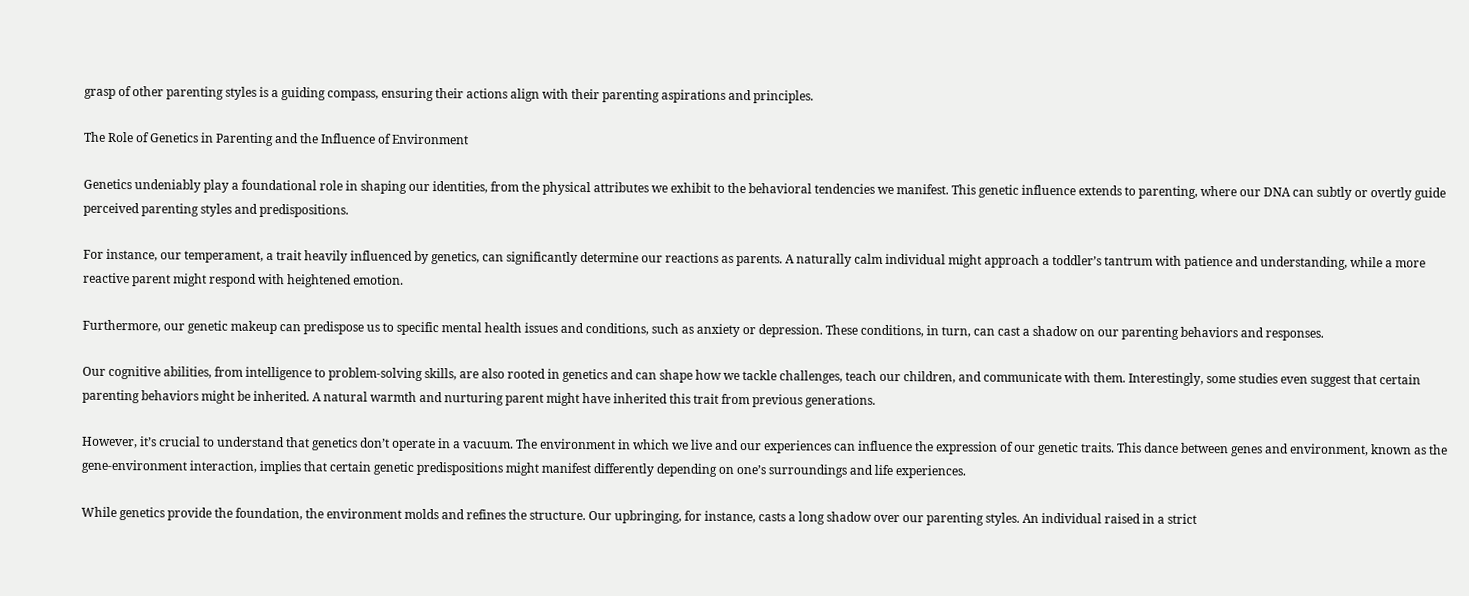grasp of other parenting styles is a guiding compass, ensuring their actions align with their parenting aspirations and principles.

The Role of Genetics in Parenting and the Influence of Environment

Genetics undeniably play a foundational role in shaping our identities, from the physical attributes we exhibit to the behavioral tendencies we manifest. This genetic influence extends to parenting, where our DNA can subtly or overtly guide perceived parenting styles and predispositions.

For instance, our temperament, a trait heavily influenced by genetics, can significantly determine our reactions as parents. A naturally calm individual might approach a toddler’s tantrum with patience and understanding, while a more reactive parent might respond with heightened emotion.

Furthermore, our genetic makeup can predispose us to specific mental health issues and conditions, such as anxiety or depression. These conditions, in turn, can cast a shadow on our parenting behaviors and responses.

Our cognitive abilities, from intelligence to problem-solving skills, are also rooted in genetics and can shape how we tackle challenges, teach our children, and communicate with them. Interestingly, some studies even suggest that certain parenting behaviors might be inherited. A natural warmth and nurturing parent might have inherited this trait from previous generations.

However, it’s crucial to understand that genetics don’t operate in a vacuum. The environment in which we live and our experiences can influence the expression of our genetic traits. This dance between genes and environment, known as the gene-environment interaction, implies that certain genetic predispositions might manifest differently depending on one’s surroundings and life experiences.

While genetics provide the foundation, the environment molds and refines the structure. Our upbringing, for instance, casts a long shadow over our parenting styles. An individual raised in a strict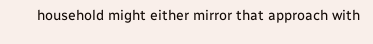household might either mirror that approach with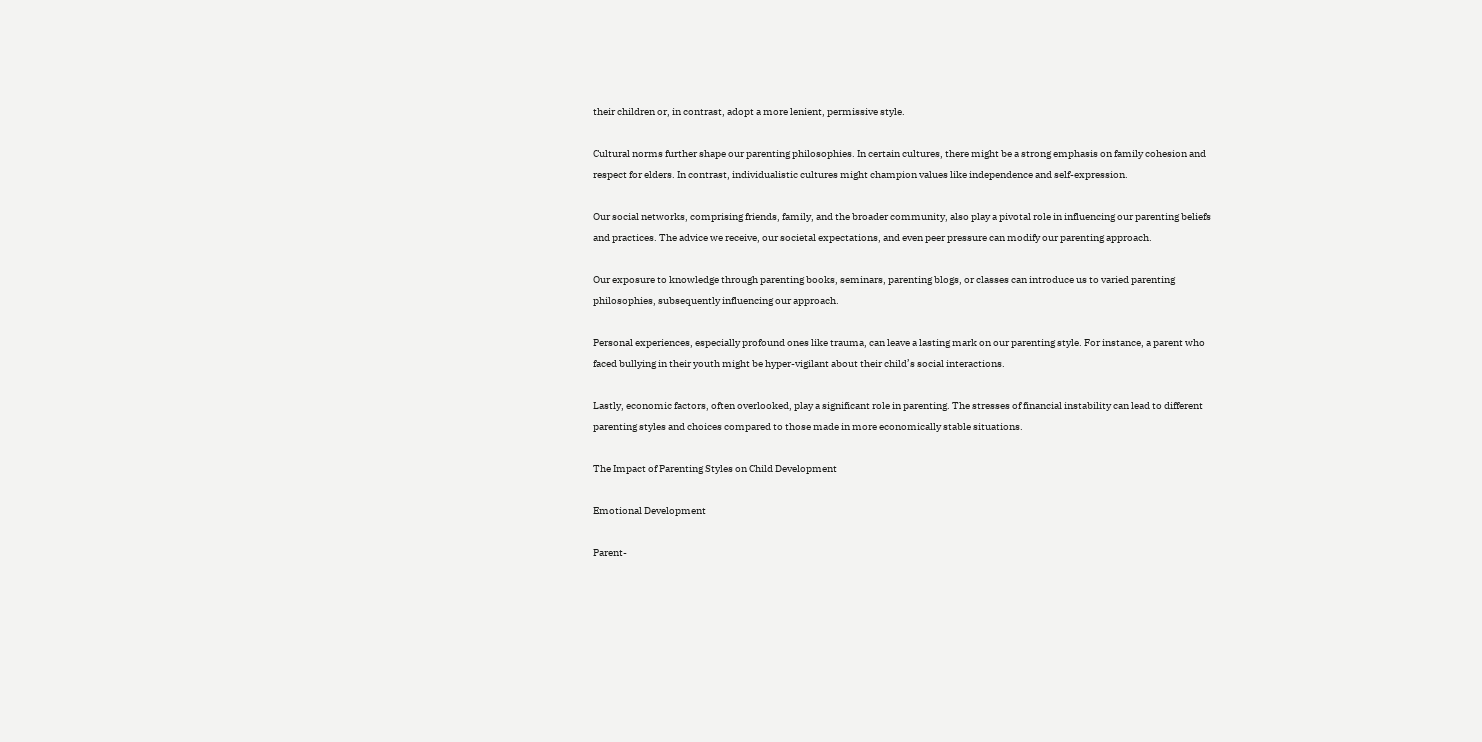their children or, in contrast, adopt a more lenient, permissive style.

Cultural norms further shape our parenting philosophies. In certain cultures, there might be a strong emphasis on family cohesion and respect for elders. In contrast, individualistic cultures might champion values like independence and self-expression.

Our social networks, comprising friends, family, and the broader community, also play a pivotal role in influencing our parenting beliefs and practices. The advice we receive, our societal expectations, and even peer pressure can modify our parenting approach.

Our exposure to knowledge through parenting books, seminars, parenting blogs, or classes can introduce us to varied parenting philosophies, subsequently influencing our approach.

Personal experiences, especially profound ones like trauma, can leave a lasting mark on our parenting style. For instance, a parent who faced bullying in their youth might be hyper-vigilant about their child’s social interactions.

Lastly, economic factors, often overlooked, play a significant role in parenting. The stresses of financial instability can lead to different parenting styles and choices compared to those made in more economically stable situations.

The Impact of Parenting Styles on Child Development

Emotional Development

Parent-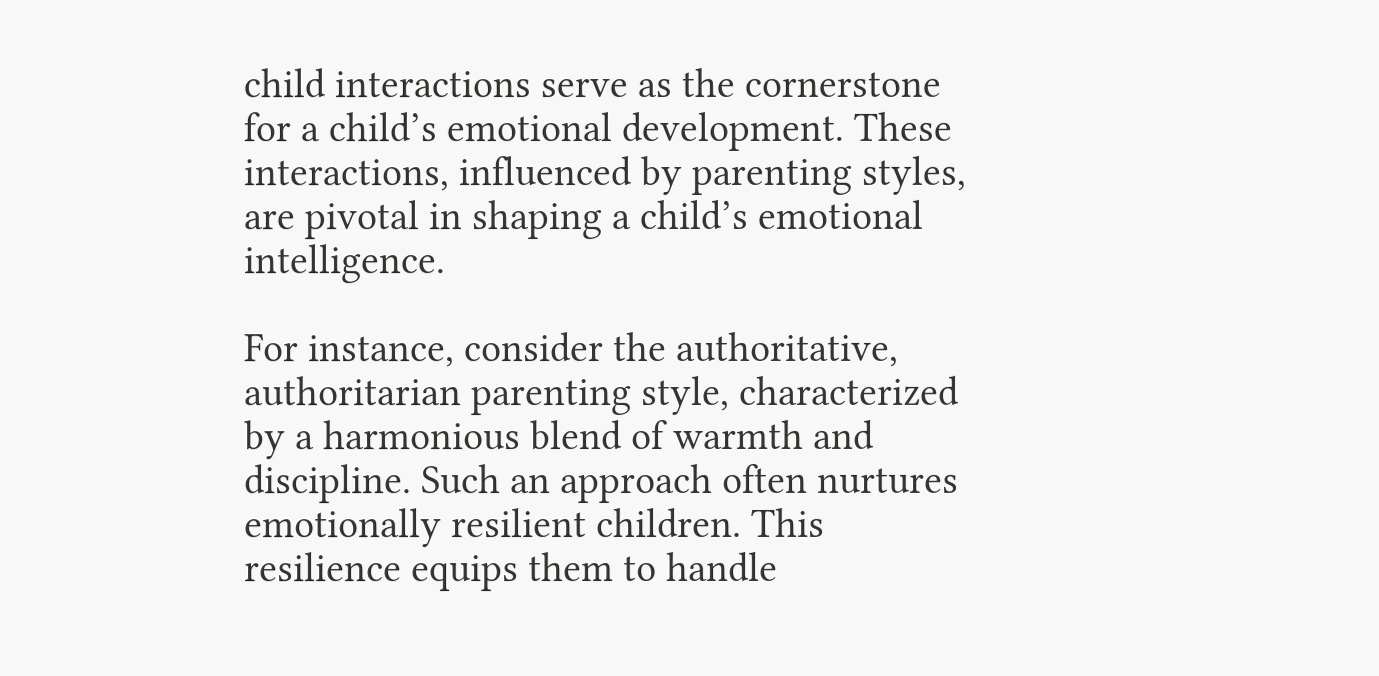child interactions serve as the cornerstone for a child’s emotional development. These interactions, influenced by parenting styles, are pivotal in shaping a child’s emotional intelligence.

For instance, consider the authoritative, authoritarian parenting style, characterized by a harmonious blend of warmth and discipline. Such an approach often nurtures emotionally resilient children. This resilience equips them to handle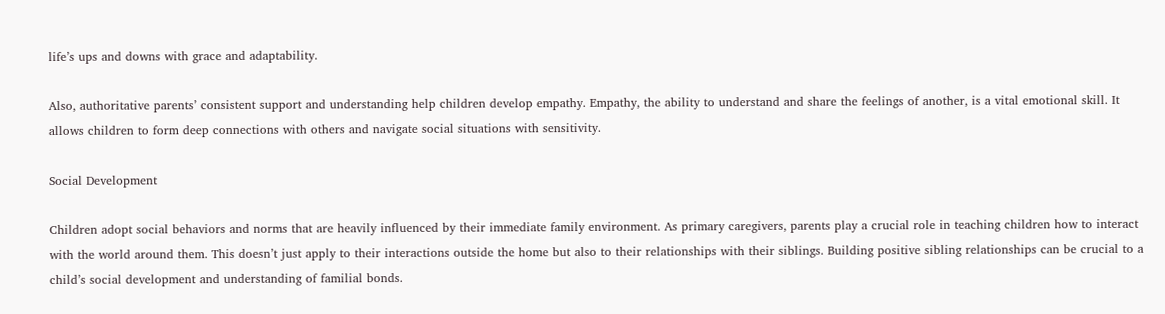life’s ups and downs with grace and adaptability.

Also, authoritative parents’ consistent support and understanding help children develop empathy. Empathy, the ability to understand and share the feelings of another, is a vital emotional skill. It allows children to form deep connections with others and navigate social situations with sensitivity.

Social Development

Children adopt social behaviors and norms that are heavily influenced by their immediate family environment. As primary caregivers, parents play a crucial role in teaching children how to interact with the world around them. This doesn’t just apply to their interactions outside the home but also to their relationships with their siblings. Building positive sibling relationships can be crucial to a child’s social development and understanding of familial bonds.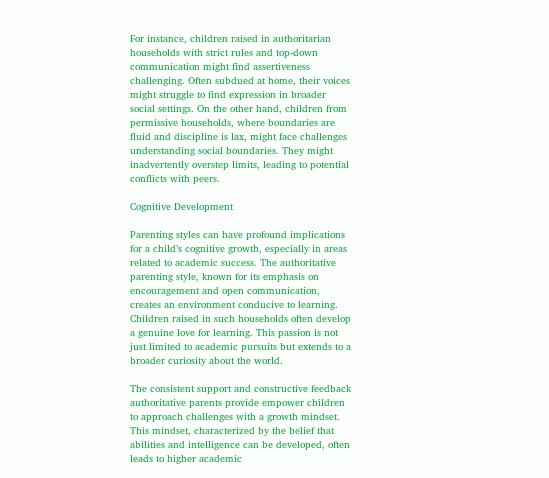For instance, children raised in authoritarian households with strict rules and top-down communication might find assertiveness challenging. Often subdued at home, their voices might struggle to find expression in broader social settings. On the other hand, children from permissive households, where boundaries are fluid and discipline is lax, might face challenges understanding social boundaries. They might inadvertently overstep limits, leading to potential conflicts with peers.

Cognitive Development

Parenting styles can have profound implications for a child’s cognitive growth, especially in areas related to academic success. The authoritative parenting style, known for its emphasis on encouragement and open communication, creates an environment conducive to learning. Children raised in such households often develop a genuine love for learning. This passion is not just limited to academic pursuits but extends to a broader curiosity about the world.

The consistent support and constructive feedback authoritative parents provide empower children to approach challenges with a growth mindset. This mindset, characterized by the belief that abilities and intelligence can be developed, often leads to higher academic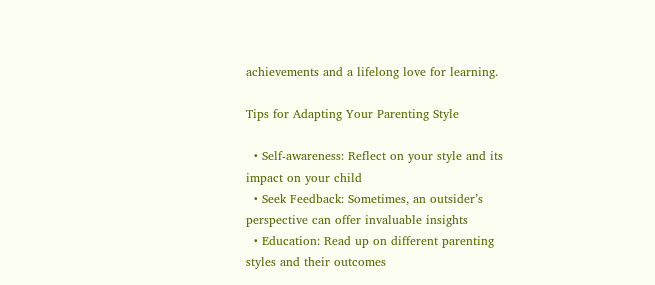achievements and a lifelong love for learning.

Tips for Adapting Your Parenting Style

  • Self-awareness: Reflect on your style and its impact on your child
  • Seek Feedback: Sometimes, an outsider’s perspective can offer invaluable insights
  • Education: Read up on different parenting styles and their outcomes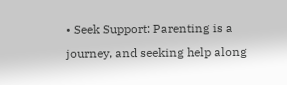• Seek Support: Parenting is a journey, and seeking help along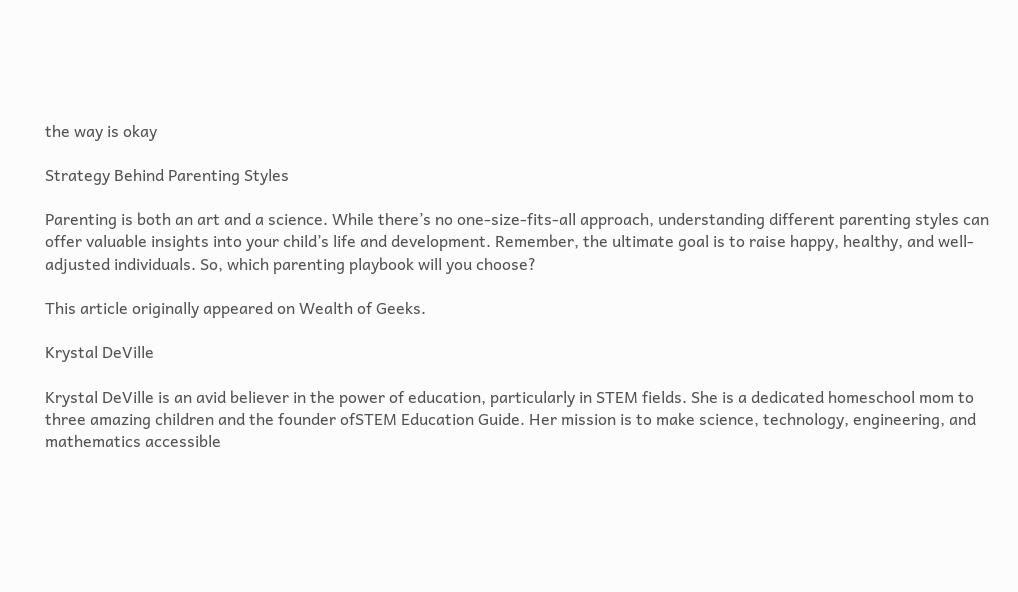the way is okay

Strategy Behind Parenting Styles

Parenting is both an art and a science. While there’s no one-size-fits-all approach, understanding different parenting styles can offer valuable insights into your child’s life and development. Remember, the ultimate goal is to raise happy, healthy, and well-adjusted individuals. So, which parenting playbook will you choose?

This article originally appeared on Wealth of Geeks.

Krystal DeVille

Krystal DeVille is an avid believer in the power of education, particularly in STEM fields. She is a dedicated homeschool mom to three amazing children and the founder ofSTEM Education Guide. Her mission is to make science, technology, engineering, and mathematics accessible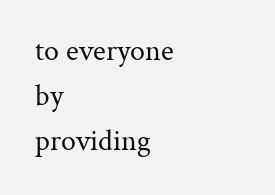to everyone by providing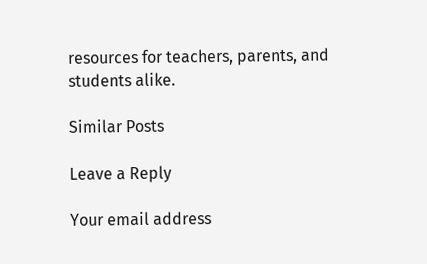resources for teachers, parents, and students alike.

Similar Posts

Leave a Reply

Your email address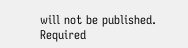will not be published. Required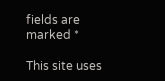fields are marked *

This site uses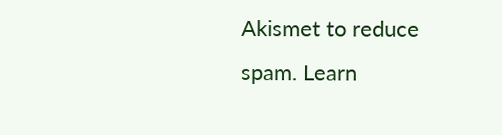Akismet to reduce spam. Learn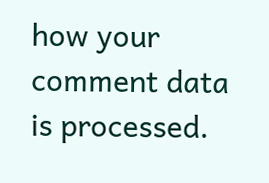how your comment data is processed.